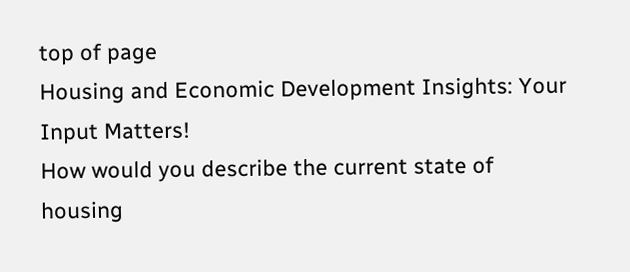top of page
Housing and Economic Development Insights: Your Input Matters!
How would you describe the current state of housing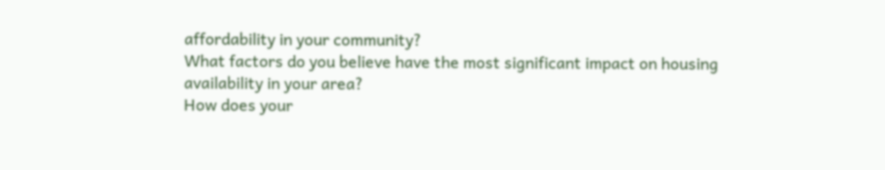affordability in your community?
What factors do you believe have the most significant impact on housing availability in your area?
How does your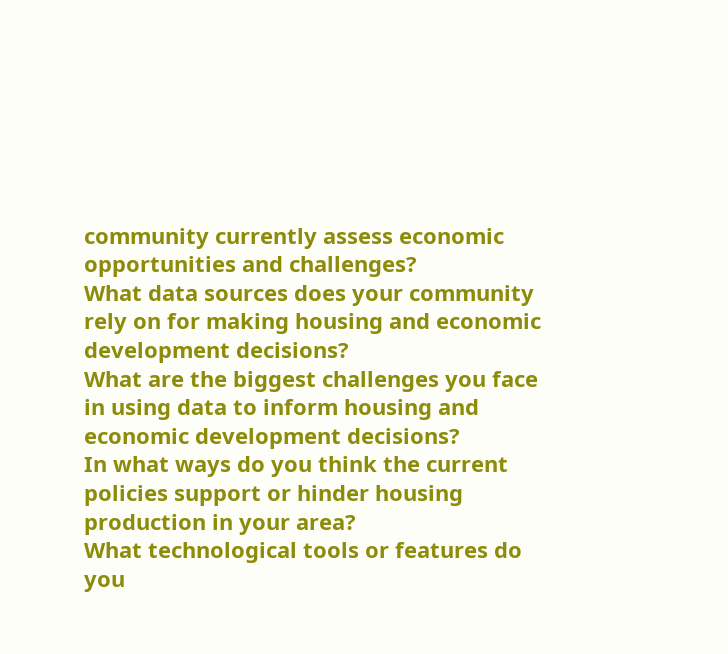community currently assess economic opportunities and challenges?
What data sources does your community rely on for making housing and economic development decisions?
What are the biggest challenges you face in using data to inform housing and economic development decisions?
In what ways do you think the current policies support or hinder housing production in your area?
What technological tools or features do you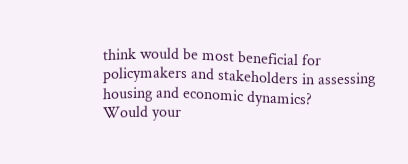think would be most beneficial for policymakers and stakeholders in assessing housing and economic dynamics?
Would your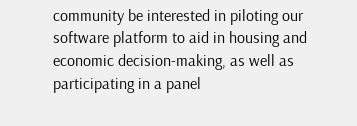community be interested in piloting our software platform to aid in housing and economic decision-making, as well as participating in a panel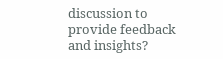discussion to provide feedback and insights?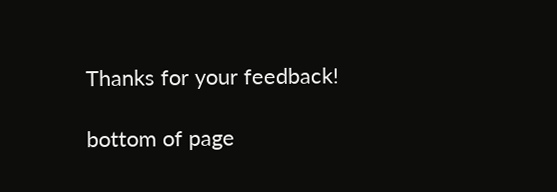Thanks for your feedback!

bottom of page